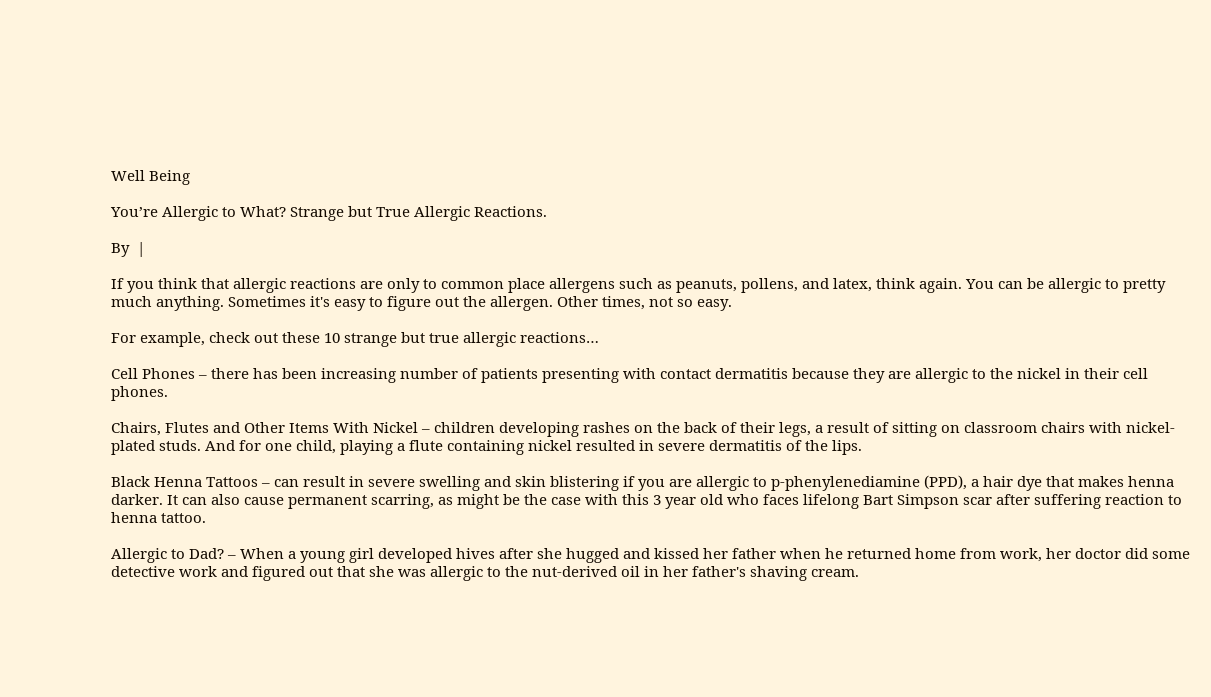Well Being

You’re Allergic to What? Strange but True Allergic Reactions.

By  |

If you think that allergic reactions are only to common place allergens such as peanuts, pollens, and latex, think again. You can be allergic to pretty much anything. Sometimes it's easy to figure out the allergen. Other times, not so easy.

For example, check out these 10 strange but true allergic reactions…

Cell Phones – there has been increasing number of patients presenting with contact dermatitis because they are allergic to the nickel in their cell phones.

Chairs, Flutes and Other Items With Nickel – children developing rashes on the back of their legs, a result of sitting on classroom chairs with nickel-plated studs. And for one child, playing a flute containing nickel resulted in severe dermatitis of the lips.

Black Henna Tattoos – can result in severe swelling and skin blistering if you are allergic to p-phenylenediamine (PPD), a hair dye that makes henna darker. It can also cause permanent scarring, as might be the case with this 3 year old who faces lifelong Bart Simpson scar after suffering reaction to henna tattoo.

Allergic to Dad? – When a young girl developed hives after she hugged and kissed her father when he returned home from work, her doctor did some detective work and figured out that she was allergic to the nut-derived oil in her father's shaving cream.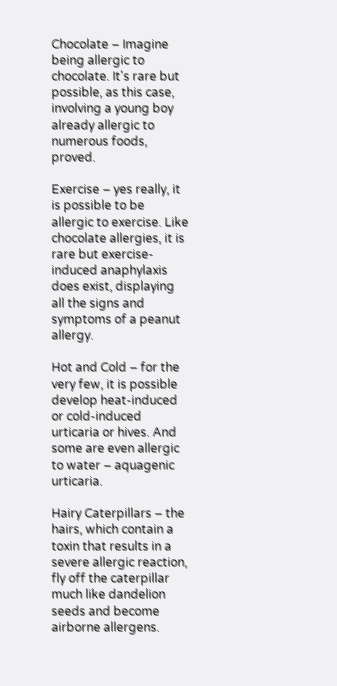Chocolate – Imagine being allergic to chocolate. It's rare but possible, as this case, involving a young boy already allergic to numerous foods, proved.

Exercise – yes really, it is possible to be allergic to exercise. Like chocolate allergies, it is rare but exercise-induced anaphylaxis does exist, displaying all the signs and symptoms of a peanut allergy.

Hot and Cold – for the very few, it is possible develop heat-induced or cold-induced urticaria or hives. And some are even allergic to water – aquagenic urticaria.

Hairy Caterpillars – the hairs, which contain a toxin that results in a severe allergic reaction, fly off the caterpillar much like dandelion seeds and become airborne allergens.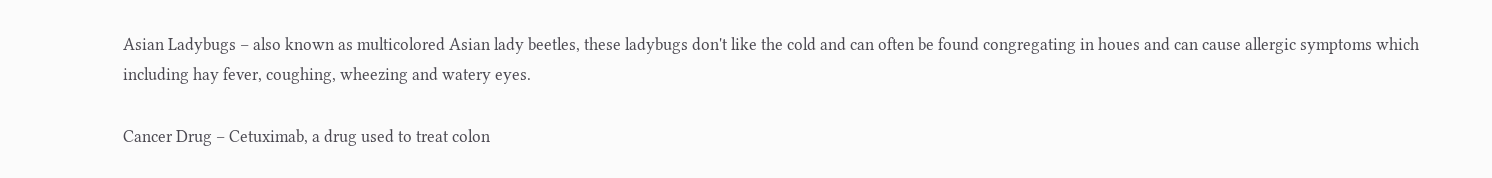Asian Ladybugs – also known as multicolored Asian lady beetles, these ladybugs don't like the cold and can often be found congregating in houes and can cause allergic symptoms which including hay fever, coughing, wheezing and watery eyes.

Cancer Drug – Cetuximab, a drug used to treat colon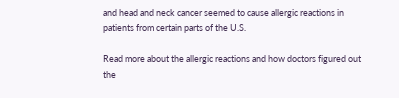and head and neck cancer seemed to cause allergic reactions in patients from certain parts of the U.S.

Read more about the allergic reactions and how doctors figured out the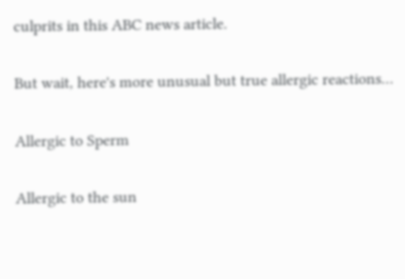culprits in this ABC news article.

But wait, here's more unusual but true allergic reactions…

Allergic to Sperm

Allergic to the sun